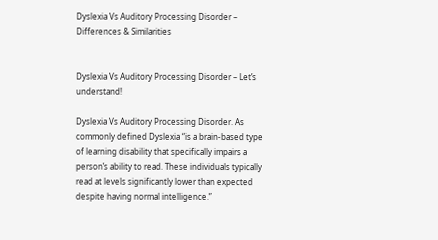Dyslexia Vs Auditory Processing Disorder – Differences & Similarities


Dyslexia Vs Auditory Processing Disorder – Let’s understand!

Dyslexia Vs Auditory Processing Disorder. As commonly defined Dyslexia “is a brain-based type of learning disability that specifically impairs a person’s ability to read. These individuals typically read at levels significantly lower than expected despite having normal intelligence.”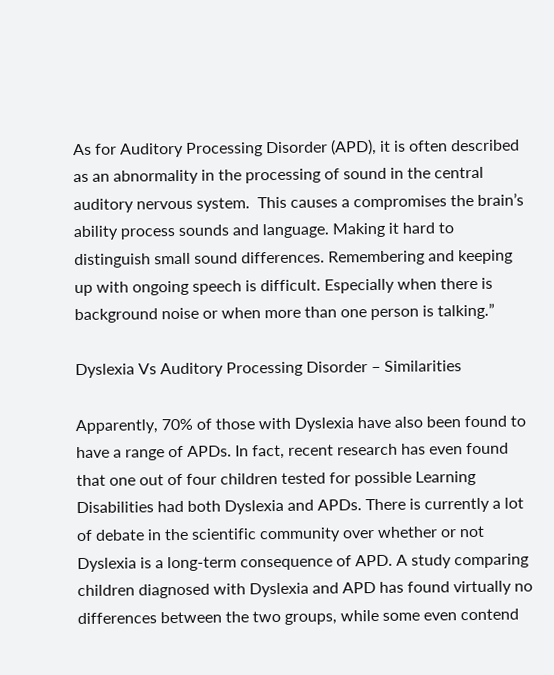As for Auditory Processing Disorder (APD), it is often described as an abnormality in the processing of sound in the central auditory nervous system.  This causes a compromises the brain’s ability process sounds and language. Making it hard to distinguish small sound differences. Remembering and keeping up with ongoing speech is difficult. Especially when there is background noise or when more than one person is talking.”

Dyslexia Vs Auditory Processing Disorder – Similarities

Apparently, 70% of those with Dyslexia have also been found to have a range of APDs. In fact, recent research has even found that one out of four children tested for possible Learning Disabilities had both Dyslexia and APDs. There is currently a lot of debate in the scientific community over whether or not Dyslexia is a long-term consequence of APD. A study comparing children diagnosed with Dyslexia and APD has found virtually no differences between the two groups, while some even contend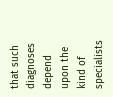that such diagnoses depend upon the kind of specialists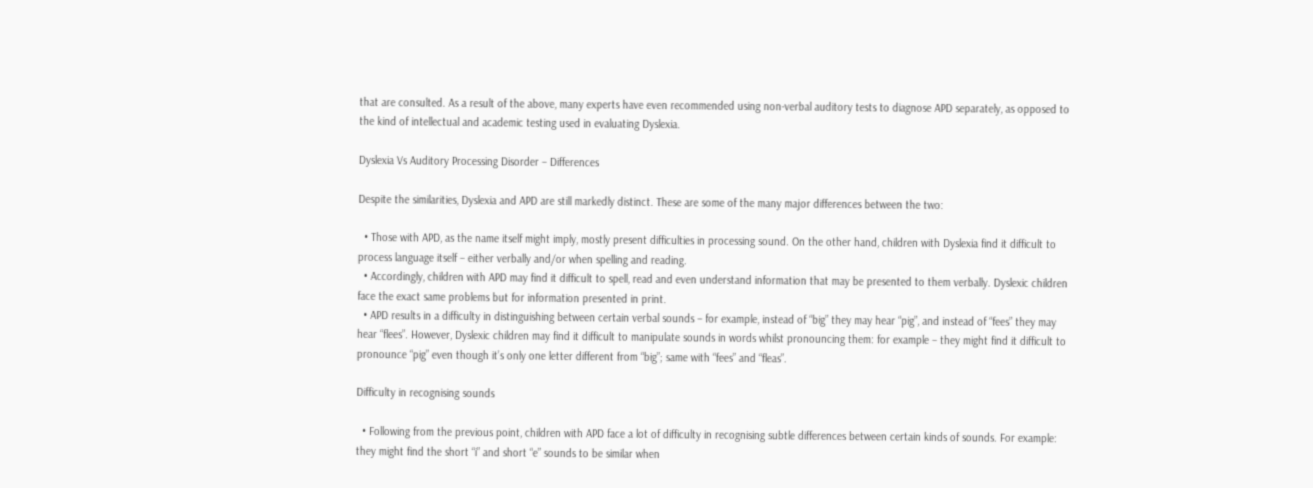that are consulted. As a result of the above, many experts have even recommended using non-verbal auditory tests to diagnose APD separately, as opposed to the kind of intellectual and academic testing used in evaluating Dyslexia.

Dyslexia Vs Auditory Processing Disorder – Differences

Despite the similarities, Dyslexia and APD are still markedly distinct. These are some of the many major differences between the two:

  • Those with APD, as the name itself might imply, mostly present difficulties in processing sound. On the other hand, children with Dyslexia find it difficult to process language itself – either verbally and/or when spelling and reading.
  • Accordingly, children with APD may find it difficult to spell, read and even understand information that may be presented to them verbally. Dyslexic children face the exact same problems but for information presented in print.
  • APD results in a difficulty in distinguishing between certain verbal sounds – for example, instead of “big” they may hear “pig”, and instead of “fees” they may hear “flees”. However, Dyslexic children may find it difficult to manipulate sounds in words whilst pronouncing them: for example – they might find it difficult to pronounce “pig” even though it’s only one letter different from “big”; same with “fees” and “fleas”.

Difficulty in recognising sounds

  • Following from the previous point, children with APD face a lot of difficulty in recognising subtle differences between certain kinds of sounds. For example: they might find the short “i” and short “e” sounds to be similar when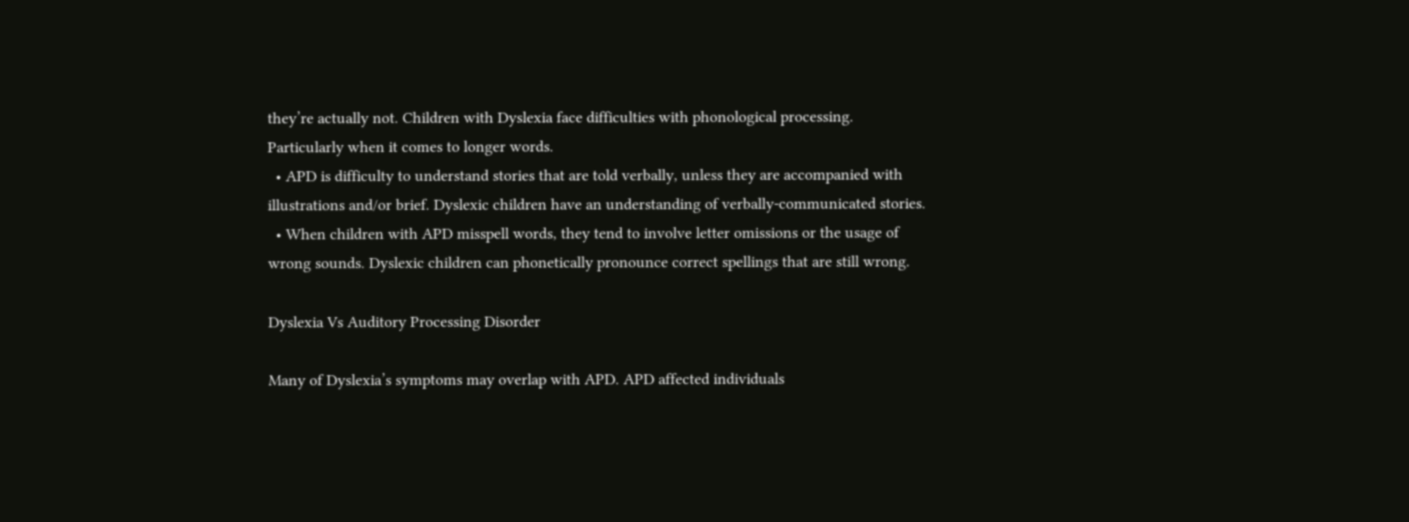they’re actually not. Children with Dyslexia face difficulties with phonological processing. Particularly when it comes to longer words.
  • APD is difficulty to understand stories that are told verbally, unless they are accompanied with illustrations and/or brief. Dyslexic children have an understanding of verbally-communicated stories.
  • When children with APD misspell words, they tend to involve letter omissions or the usage of wrong sounds. Dyslexic children can phonetically pronounce correct spellings that are still wrong.

Dyslexia Vs Auditory Processing Disorder

Many of Dyslexia’s symptoms may overlap with APD. APD affected individuals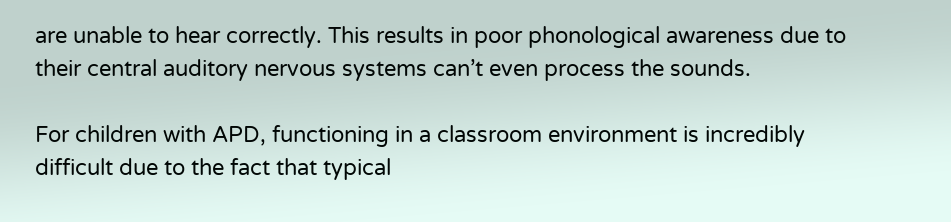are unable to hear correctly. This results in poor phonological awareness due to their central auditory nervous systems can’t even process the sounds.

For children with APD, functioning in a classroom environment is incredibly difficult due to the fact that typical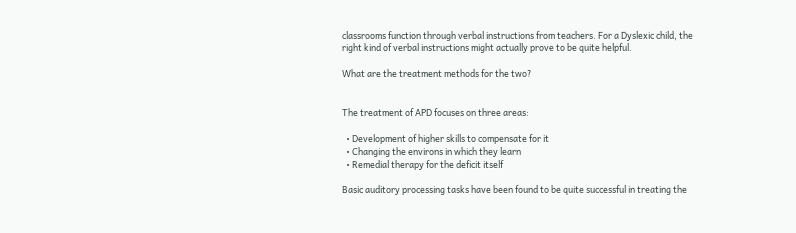classrooms function through verbal instructions from teachers. For a Dyslexic child, the right kind of verbal instructions might actually prove to be quite helpful.

What are the treatment methods for the two?


The treatment of APD focuses on three areas:

  • Development of higher skills to compensate for it
  • Changing the environs in which they learn
  • Remedial therapy for the deficit itself

Basic auditory processing tasks have been found to be quite successful in treating the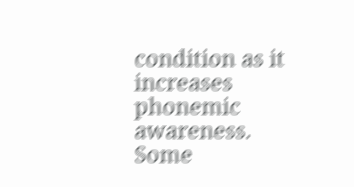condition as it increases phonemic awareness. Some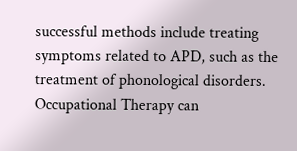successful methods include treating symptoms related to APD, such as the treatment of phonological disorders. Occupational Therapy can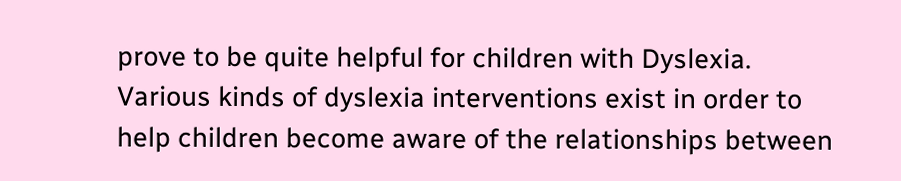prove to be quite helpful for children with Dyslexia. Various kinds of dyslexia interventions exist in order to help children become aware of the relationships between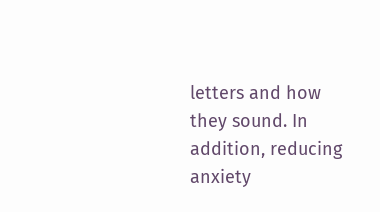letters and how they sound. In addition, reducing anxiety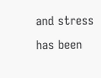and stress has been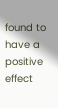found to have a positive effect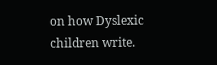on how Dyslexic children write.